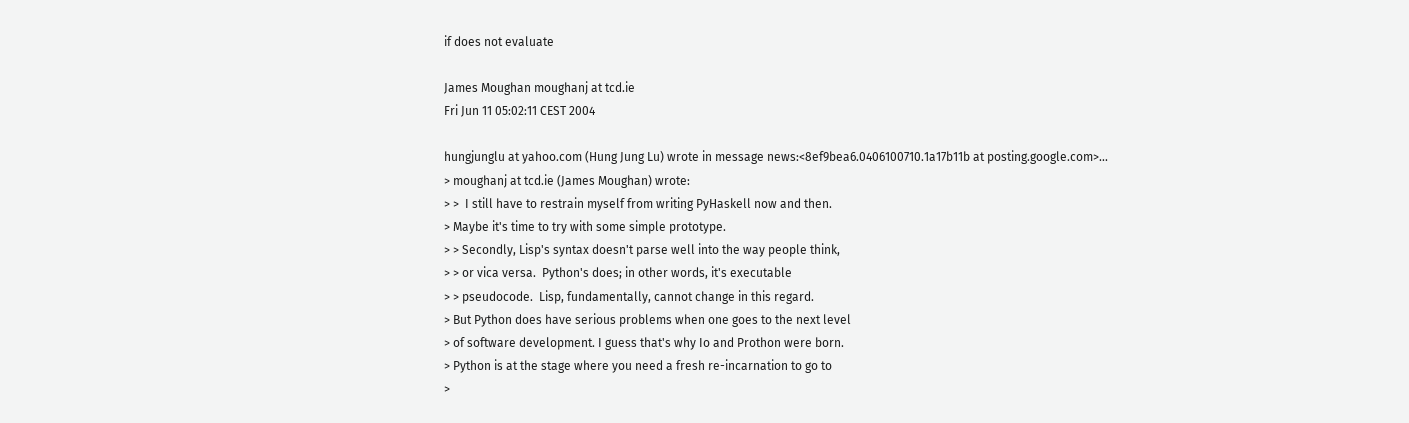if does not evaluate

James Moughan moughanj at tcd.ie
Fri Jun 11 05:02:11 CEST 2004

hungjunglu at yahoo.com (Hung Jung Lu) wrote in message news:<8ef9bea6.0406100710.1a17b11b at posting.google.com>...
> moughanj at tcd.ie (James Moughan) wrote:
> >  I still have to restrain myself from writing PyHaskell now and then.
> Maybe it's time to try with some simple prototype.
> > Secondly, Lisp's syntax doesn't parse well into the way people think,
> > or vica versa.  Python's does; in other words, it's executable
> > pseudocode.  Lisp, fundamentally, cannot change in this regard.
> But Python does have serious problems when one goes to the next level
> of software development. I guess that's why Io and Prothon were born.
> Python is at the stage where you need a fresh re-incarnation to go to
>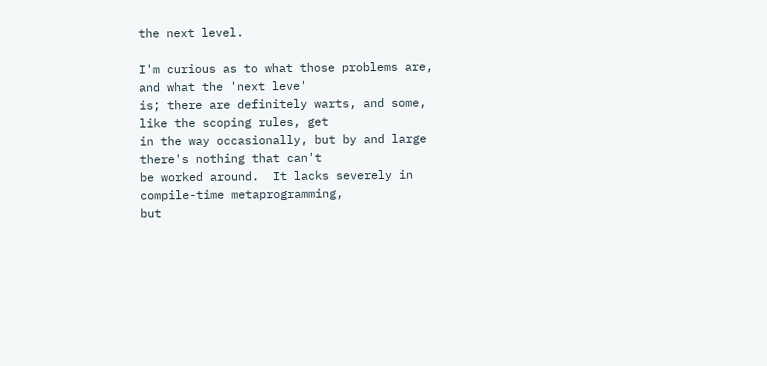the next level.

I'm curious as to what those problems are, and what the 'next leve'
is; there are definitely warts, and some, like the scoping rules, get
in the way occasionally, but by and large there's nothing that can't
be worked around.  It lacks severely in compile-time metaprogramming,
but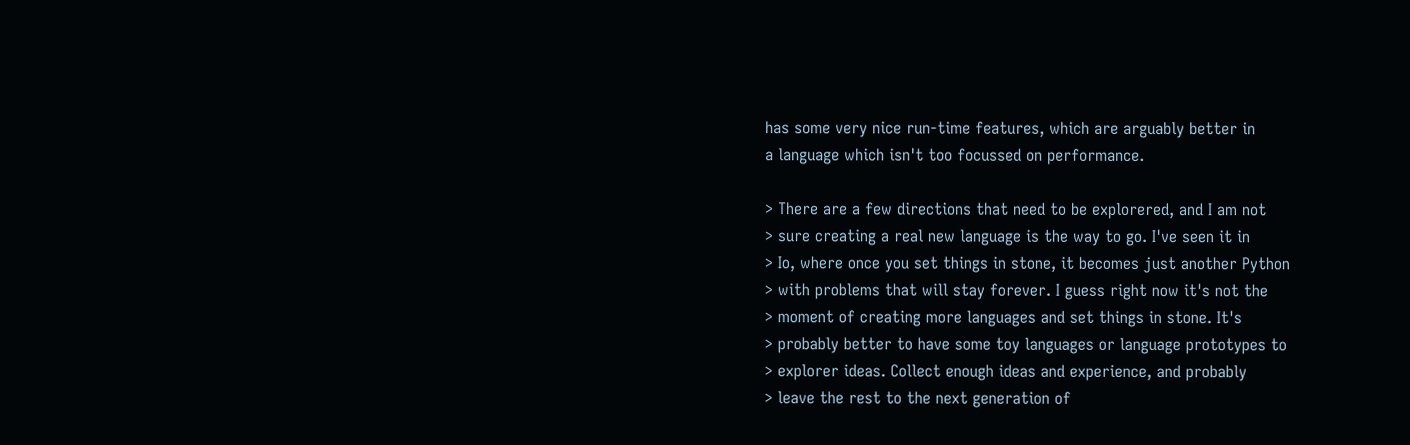has some very nice run-time features, which are arguably better in
a language which isn't too focussed on performance.

> There are a few directions that need to be explorered, and I am not
> sure creating a real new language is the way to go. I've seen it in
> Io, where once you set things in stone, it becomes just another Python
> with problems that will stay forever. I guess right now it's not the
> moment of creating more languages and set things in stone. It's
> probably better to have some toy languages or language prototypes to
> explorer ideas. Collect enough ideas and experience, and probably
> leave the rest to the next generation of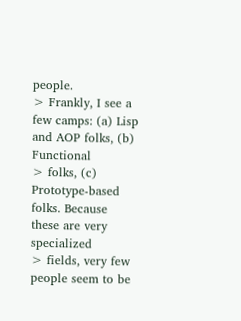people.
> Frankly, I see a few camps: (a) Lisp and AOP folks, (b) Functional
> folks, (c) Prototype-based folks. Because these are very specialized
> fields, very few people seem to be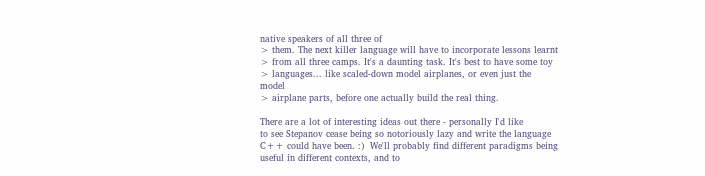native speakers of all three of
> them. The next killer language will have to incorporate lessons learnt
> from all three camps. It's a daunting task. It's best to have some toy
> languages... like scaled-down model airplanes, or even just the model
> airplane parts, before one actually build the real thing.

There are a lot of interesting ideas out there - personally I'd like
to see Stepanov cease being so notoriously lazy and write the language
C++ could have been. :)  We'll probably find different paradigms being
useful in different contexts, and to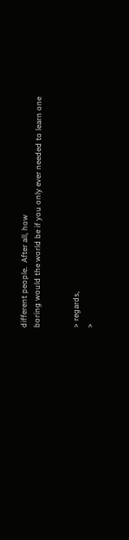different people.  After all, how
boring would the world be if you only ever needed to learn one


> regards,
>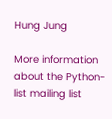Hung Jung

More information about the Python-list mailing list